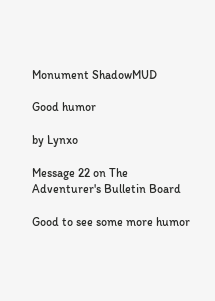Monument ShadowMUD

Good humor

by Lynxo

Message 22 on The Adventurer's Bulletin Board

Good to see some more humor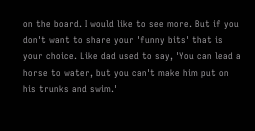on the board. I would like to see more. But if you don't want to share your 'funny bits' that is your choice. Like dad used to say, 'You can lead a horse to water, but you can't make him put on his trunks and swim.'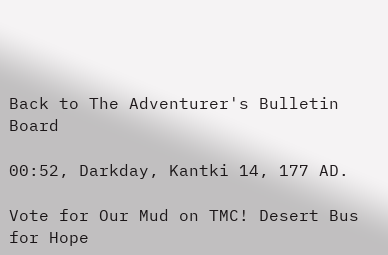Back to The Adventurer's Bulletin Board

00:52, Darkday, Kantki 14, 177 AD.

Vote for Our Mud on TMC! Desert Bus for Hope